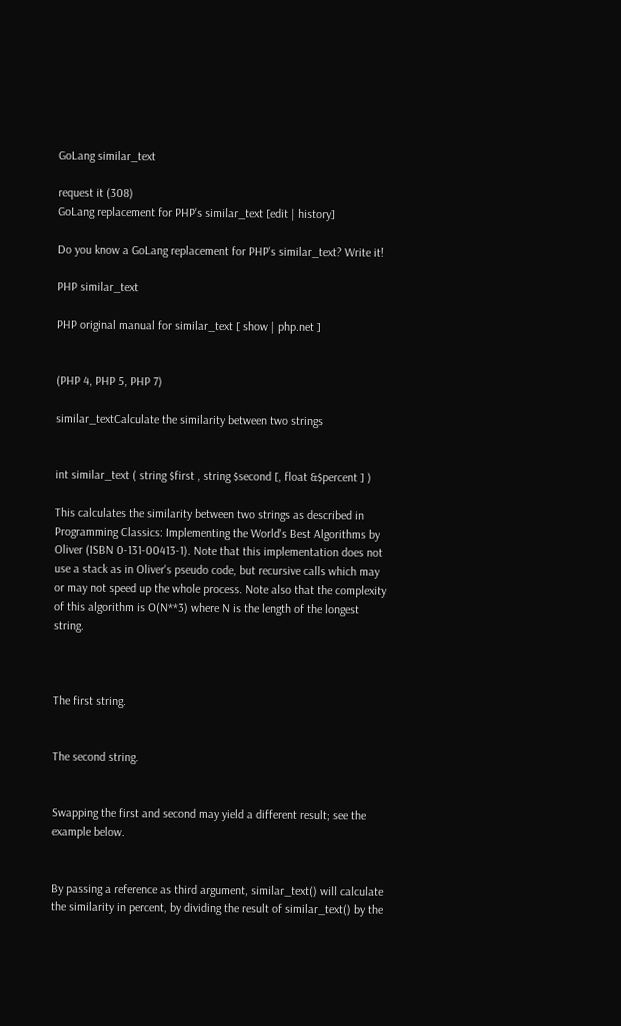GoLang similar_text

request it (308)
GoLang replacement for PHP's similar_text [edit | history]

Do you know a GoLang replacement for PHP's similar_text? Write it!

PHP similar_text

PHP original manual for similar_text [ show | php.net ]


(PHP 4, PHP 5, PHP 7)

similar_textCalculate the similarity between two strings


int similar_text ( string $first , string $second [, float &$percent ] )

This calculates the similarity between two strings as described in Programming Classics: Implementing the World's Best Algorithms by Oliver (ISBN 0-131-00413-1). Note that this implementation does not use a stack as in Oliver's pseudo code, but recursive calls which may or may not speed up the whole process. Note also that the complexity of this algorithm is O(N**3) where N is the length of the longest string.



The first string.


The second string.


Swapping the first and second may yield a different result; see the example below.


By passing a reference as third argument, similar_text() will calculate the similarity in percent, by dividing the result of similar_text() by the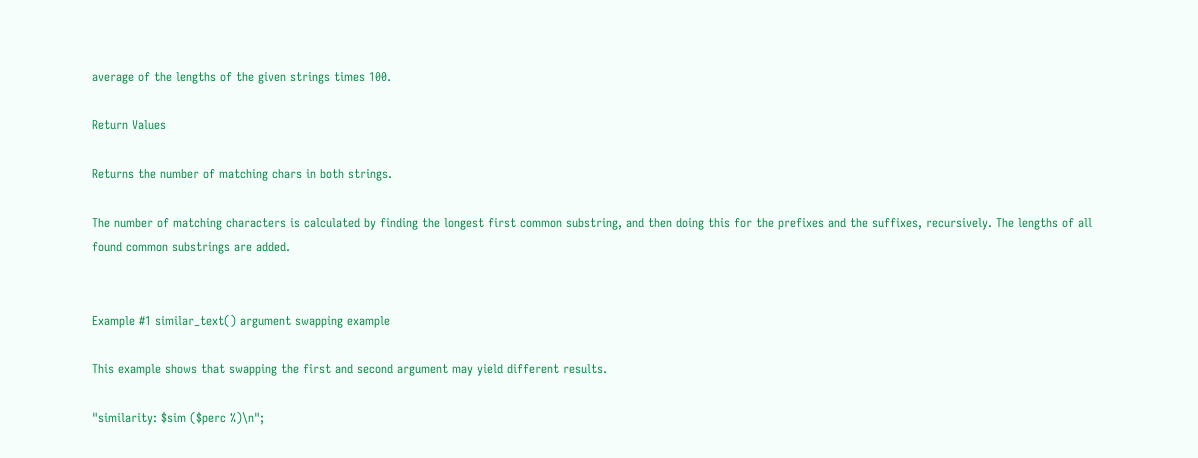average of the lengths of the given strings times 100.

Return Values

Returns the number of matching chars in both strings.

The number of matching characters is calculated by finding the longest first common substring, and then doing this for the prefixes and the suffixes, recursively. The lengths of all found common substrings are added.


Example #1 similar_text() argument swapping example

This example shows that swapping the first and second argument may yield different results.

"similarity: $sim ($perc %)\n";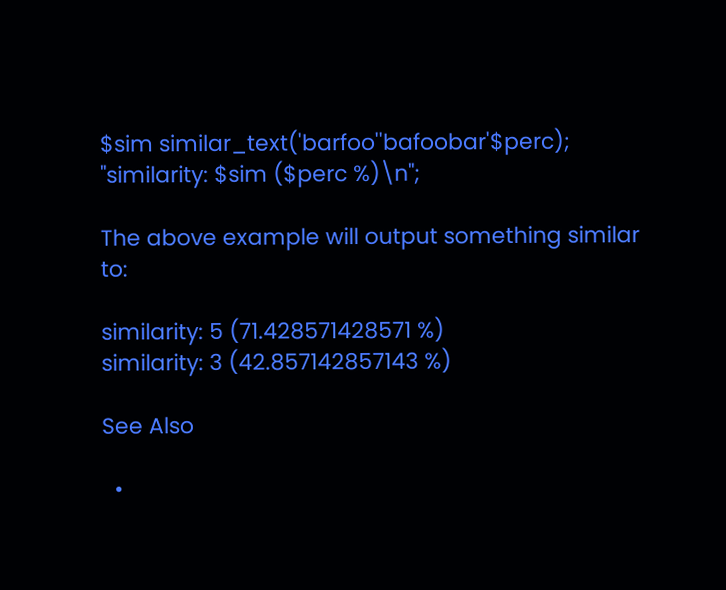$sim similar_text('barfoo''bafoobar'$perc);
"similarity: $sim ($perc %)\n";

The above example will output something similar to:

similarity: 5 (71.428571428571 %)
similarity: 3 (42.857142857143 %)

See Also

  •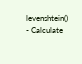levenshtein() - Calculate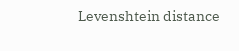Levenshtein distance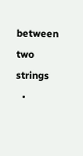between two strings
  •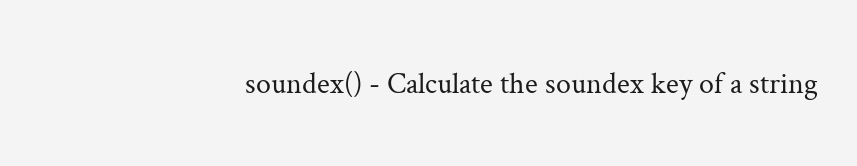soundex() - Calculate the soundex key of a string